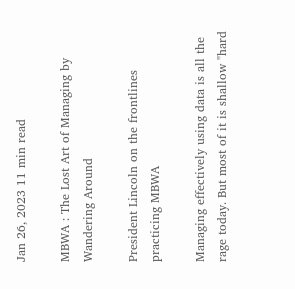Jan 26, 2023 11 min read

MBWA : The Lost Art of Managing by Wandering Around

President Lincoln on the frontlines practicing MBWA

Managing effectively using data is all the rage today. But most of it is shallow "hard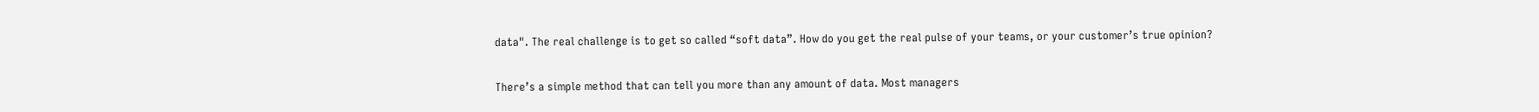data". The real challenge is to get so called “soft data”. How do you get the real pulse of your teams, or your customer’s true opinion?

There’s a simple method that can tell you more than any amount of data. Most managers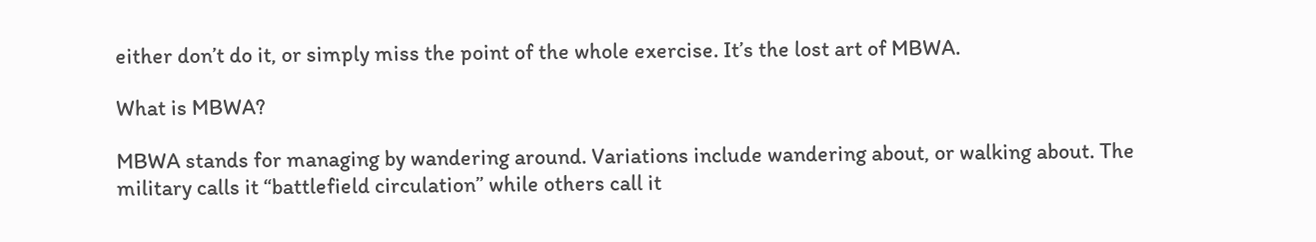either don’t do it, or simply miss the point of the whole exercise. It’s the lost art of MBWA.

What is MBWA?

MBWA stands for managing by wandering around. Variations include wandering about, or walking about. The military calls it “battlefield circulation” while others call it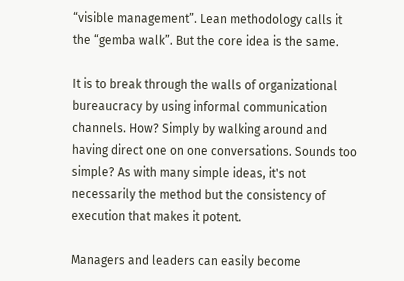“visible management”. Lean methodology calls it the “gemba walk”. But the core idea is the same.

It is to break through the walls of organizational bureaucracy by using informal communication channels. How? Simply by walking around and having direct one on one conversations. Sounds too simple? As with many simple ideas, it's not necessarily the method but the consistency of execution that makes it potent.

Managers and leaders can easily become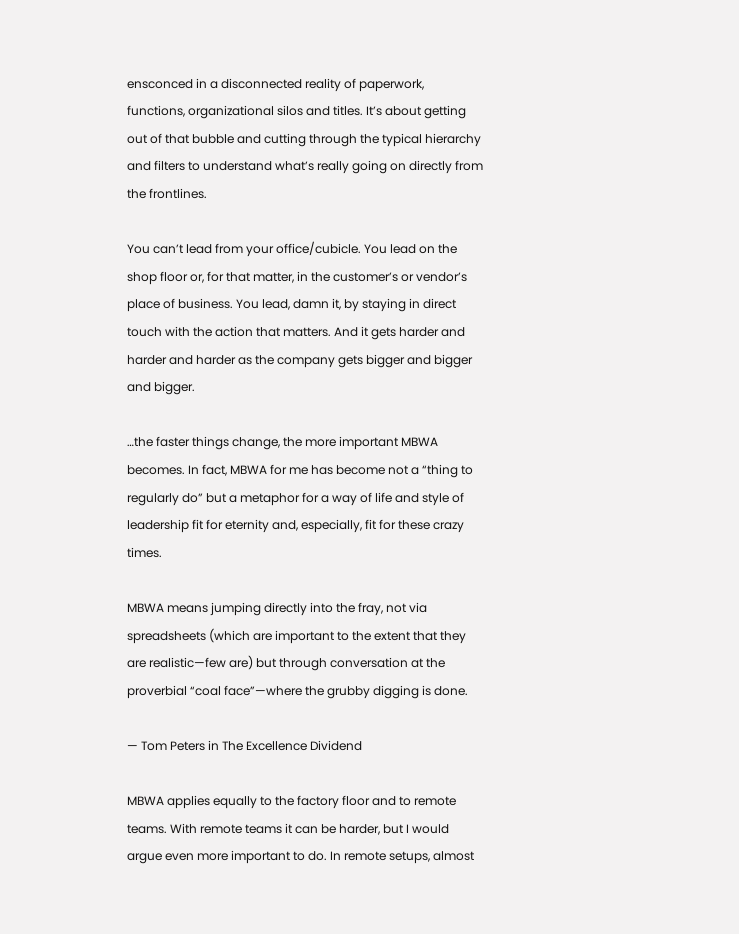ensconced in a disconnected reality of paperwork, functions, organizational silos and titles. It’s about getting out of that bubble and cutting through the typical hierarchy and filters to understand what’s really going on directly from the frontlines.

You can’t lead from your office/cubicle. You lead on the shop floor or, for that matter, in the customer’s or vendor’s place of business. You lead, damn it, by staying in direct touch with the action that matters. And it gets harder and harder and harder as the company gets bigger and bigger and bigger.

…the faster things change, the more important MBWA becomes. In fact, MBWA for me has become not a “thing to regularly do” but a metaphor for a way of life and style of leadership fit for eternity and, especially, fit for these crazy times.

MBWA means jumping directly into the fray, not via spreadsheets (which are important to the extent that they are realistic—few are) but through conversation at the proverbial “coal face”—where the grubby digging is done.

— Tom Peters in The Excellence Dividend

MBWA applies equally to the factory floor and to remote teams. With remote teams it can be harder, but I would argue even more important to do. In remote setups, almost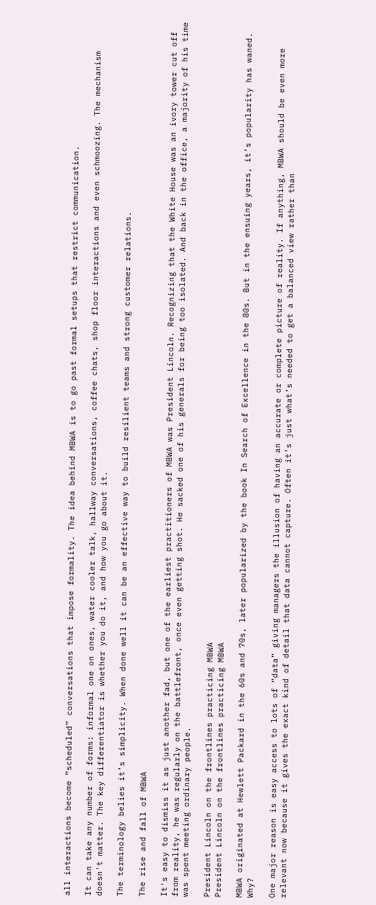all interactions become “scheduled” conversations that impose formality. The idea behind MBWA is to go past formal setups that restrict communication.

It can take any number of forms: informal one on ones, water cooler talk, hallway conversations, coffee chats, shop floor interactions and even schmoozing. The mechanism doesn't matter. The key differentiator is whether you do it, and how you go about it.

The terminology belies it’s simplicity. When done well it can be an effective way to build resilient teams and strong customer relations.

The rise and fall of MBWA

It's easy to dismiss it as just another fad, but one of the earliest practitioners of MBWA was President Lincoln. Recognizing that the White House was an ivory tower cut off from reality, he was regularly on the battlefront, once even getting shot. He sacked one of his generals for being too isolated. And back in the office, a majority of his time was spent meeting ordinary people.

President Lincoln on the frontlines practicing MBWA
President Lincoln on the frontlines practicing MBWA

MBWA originated at Hewlett Packard in the 60s and 70s, later popularized by the book In Search of Excellence in the 80s. But in the ensuing years, it’s popularity has waned. Why?

One major reason is easy access to lots of “data” giving managers the illusion of having an accurate or complete picture of reality. If anything, MBWA should be even more relevant now because it gives the exact kind of detail that data cannot capture. Often it’s just what’s needed to get a balanced view rather than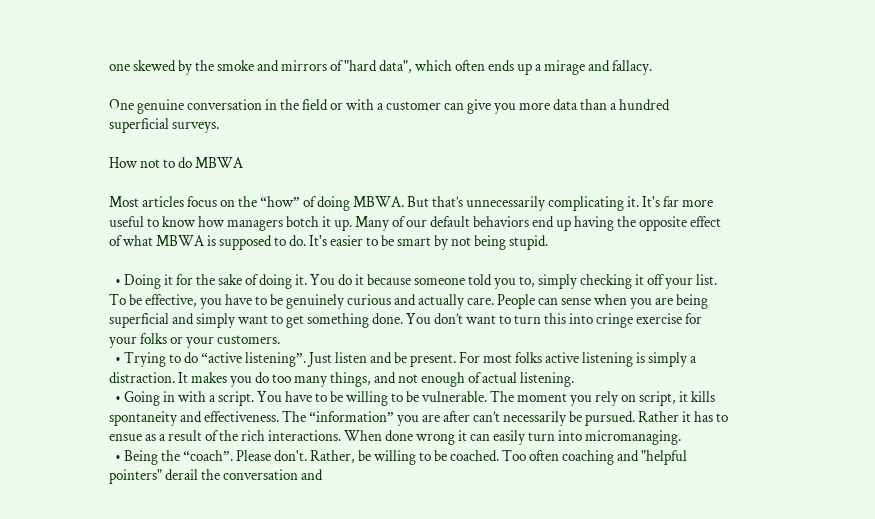one skewed by the smoke and mirrors of "hard data", which often ends up a mirage and fallacy.

One genuine conversation in the field or with a customer can give you more data than a hundred superficial surveys.

How not to do MBWA

Most articles focus on the “how” of doing MBWA. But that’s unnecessarily complicating it. It's far more useful to know how managers botch it up. Many of our default behaviors end up having the opposite effect of what MBWA is supposed to do. It's easier to be smart by not being stupid.

  • Doing it for the sake of doing it. You do it because someone told you to, simply checking it off your list. To be effective, you have to be genuinely curious and actually care. People can sense when you are being superficial and simply want to get something done. You don’t want to turn this into cringe exercise for your folks or your customers.
  • Trying to do “active listening”. Just listen and be present. For most folks active listening is simply a distraction. It makes you do too many things, and not enough of actual listening.
  • Going in with a script. You have to be willing to be vulnerable. The moment you rely on script, it kills spontaneity and effectiveness. The “information” you are after can’t necessarily be pursued. Rather it has to ensue as a result of the rich interactions. When done wrong it can easily turn into micromanaging.
  • Being the “coach”. Please don't. Rather, be willing to be coached. Too often coaching and "helpful pointers" derail the conversation and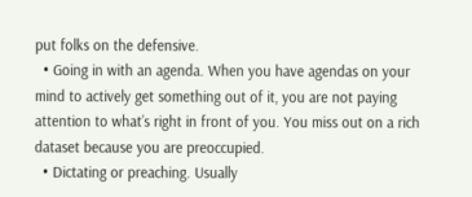put folks on the defensive.
  • Going in with an agenda. When you have agendas on your mind to actively get something out of it, you are not paying attention to what’s right in front of you. You miss out on a rich dataset because you are preoccupied.
  • Dictating or preaching. Usually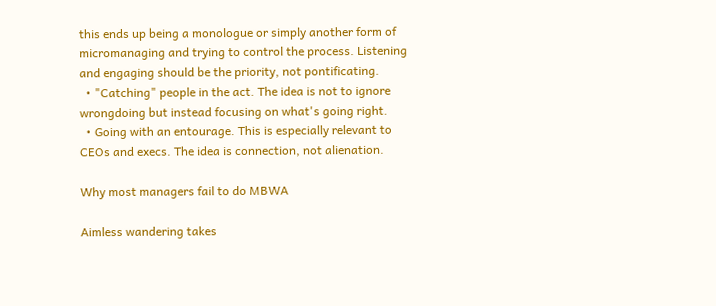this ends up being a monologue or simply another form of micromanaging and trying to control the process. Listening and engaging should be the priority, not pontificating.
  • "Catching" people in the act. The idea is not to ignore wrongdoing but instead focusing on what's going right.
  • Going with an entourage. This is especially relevant to CEOs and execs. The idea is connection, not alienation.

Why most managers fail to do MBWA

Aimless wandering takes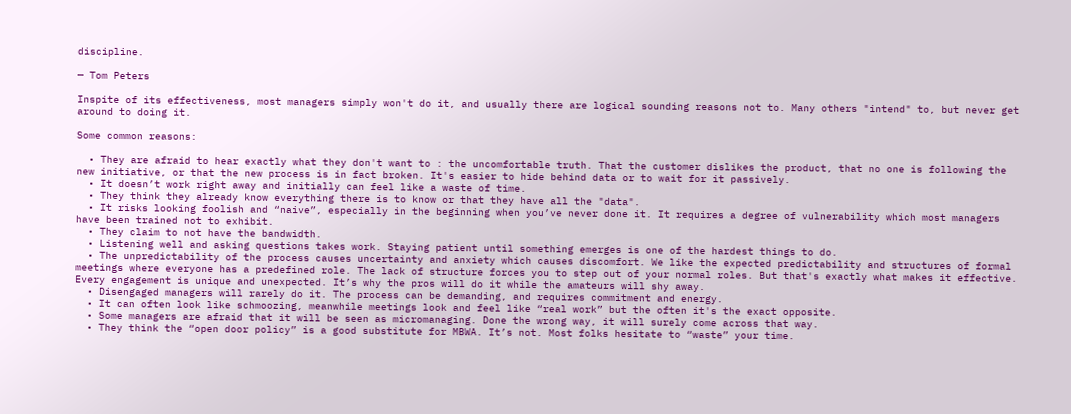discipline.

— Tom Peters

Inspite of its effectiveness, most managers simply won't do it, and usually there are logical sounding reasons not to. Many others "intend" to, but never get around to doing it.

Some common reasons:

  • They are afraid to hear exactly what they don't want to : the uncomfortable truth. That the customer dislikes the product, that no one is following the new initiative, or that the new process is in fact broken. It's easier to hide behind data or to wait for it passively.
  • It doesn’t work right away and initially can feel like a waste of time.
  • They think they already know everything there is to know or that they have all the "data".
  • It risks looking foolish and “naive”, especially in the beginning when you’ve never done it. It requires a degree of vulnerability which most managers have been trained not to exhibit.
  • They claim to not have the bandwidth.
  • Listening well and asking questions takes work. Staying patient until something emerges is one of the hardest things to do.
  • The unpredictability of the process causes uncertainty and anxiety which causes discomfort. We like the expected predictability and structures of formal meetings where everyone has a predefined role. The lack of structure forces you to step out of your normal roles. But that's exactly what makes it effective. Every engagement is unique and unexpected. It’s why the pros will do it while the amateurs will shy away.
  • Disengaged managers will rarely do it. The process can be demanding, and requires commitment and energy.
  • It can often look like schmoozing, meanwhile meetings look and feel like “real work” but the often it's the exact opposite.
  • Some managers are afraid that it will be seen as micromanaging. Done the wrong way, it will surely come across that way.
  • They think the “open door policy” is a good substitute for MBWA. It’s not. Most folks hesitate to “waste” your time.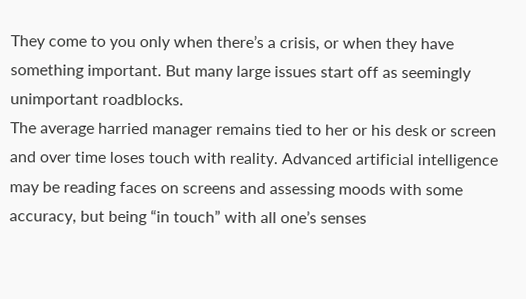They come to you only when there’s a crisis, or when they have something important. But many large issues start off as seemingly unimportant roadblocks.
The average harried manager remains tied to her or his desk or screen and over time loses touch with reality. Advanced artificial intelligence may be reading faces on screens and assessing moods with some accuracy, but being “in touch” with all one’s senses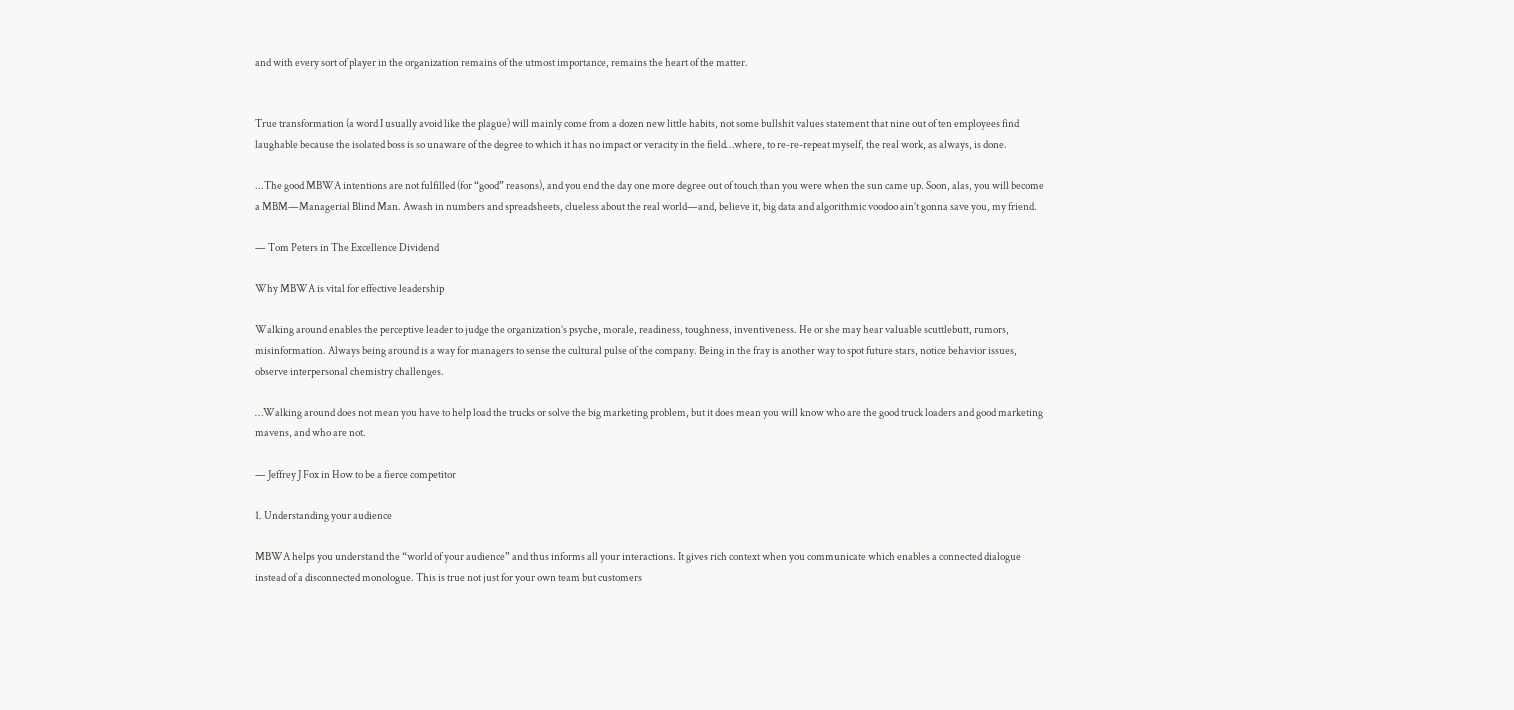and with every sort of player in the organization remains of the utmost importance, remains the heart of the matter.


True transformation (a word I usually avoid like the plague) will mainly come from a dozen new little habits, not some bullshit values statement that nine out of ten employees find laughable because the isolated boss is so unaware of the degree to which it has no impact or veracity in the field…where, to re-re-repeat myself, the real work, as always, is done.

...The good MBWA intentions are not fulfilled (for “good” reasons), and you end the day one more degree out of touch than you were when the sun came up. Soon, alas, you will become a MBM—Managerial Blind Man. Awash in numbers and spreadsheets, clueless about the real world—and, believe it, big data and algorithmic voodoo ain’t gonna save you, my friend.

— Tom Peters in The Excellence Dividend

Why MBWA is vital for effective leadership

Walking around enables the perceptive leader to judge the organization’s psyche, morale, readiness, toughness, inventiveness. He or she may hear valuable scuttlebutt, rumors, misinformation. Always being around is a way for managers to sense the cultural pulse of the company. Being in the fray is another way to spot future stars, notice behavior issues, observe interpersonal chemistry challenges.

…Walking around does not mean you have to help load the trucks or solve the big marketing problem, but it does mean you will know who are the good truck loaders and good marketing mavens, and who are not.

— Jeffrey J Fox in How to be a fierce competitor

1. Understanding your audience

MBWA helps you understand the “world of your audience” and thus informs all your interactions. It gives rich context when you communicate which enables a connected dialogue instead of a disconnected monologue. This is true not just for your own team but customers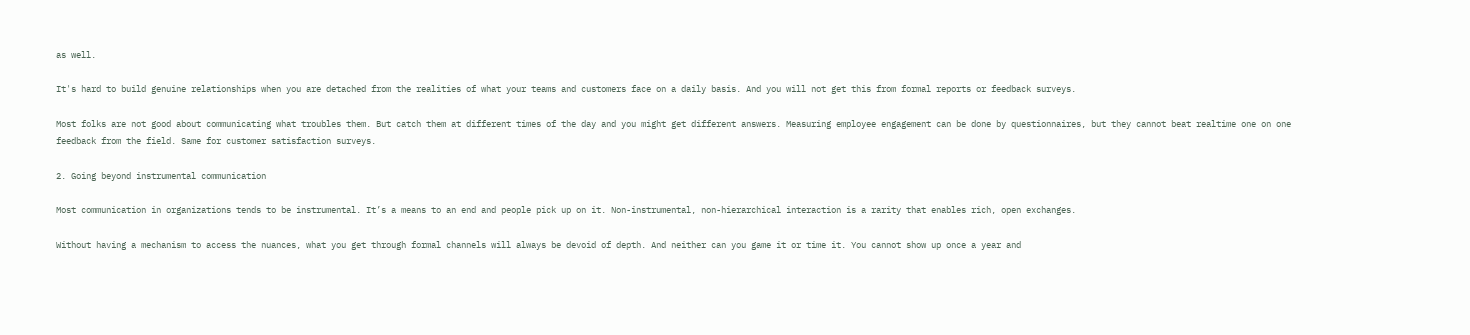as well.

It's hard to build genuine relationships when you are detached from the realities of what your teams and customers face on a daily basis. And you will not get this from formal reports or feedback surveys.

Most folks are not good about communicating what troubles them. But catch them at different times of the day and you might get different answers. Measuring employee engagement can be done by questionnaires, but they cannot beat realtime one on one feedback from the field. Same for customer satisfaction surveys.

2. Going beyond instrumental communication

Most communication in organizations tends to be instrumental. It’s a means to an end and people pick up on it. Non-instrumental, non-hierarchical interaction is a rarity that enables rich, open exchanges.

Without having a mechanism to access the nuances, what you get through formal channels will always be devoid of depth. And neither can you game it or time it. You cannot show up once a year and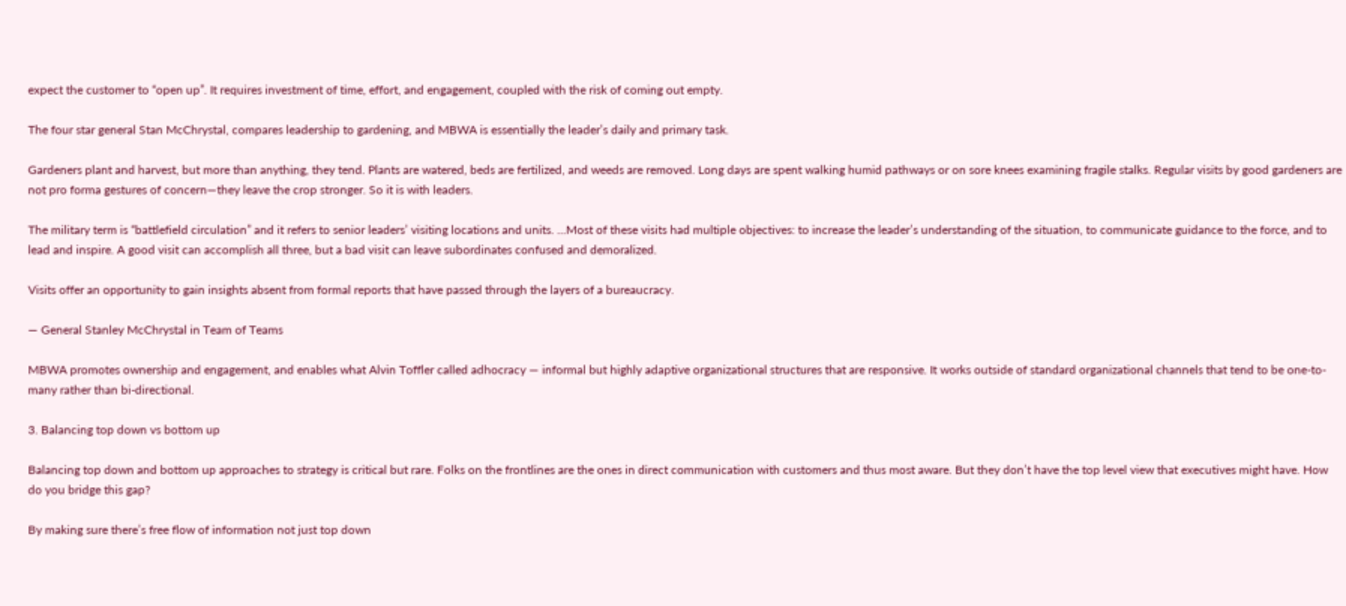expect the customer to “open up”. It requires investment of time, effort, and engagement, coupled with the risk of coming out empty.

The four star general Stan McChrystal, compares leadership to gardening, and MBWA is essentially the leader’s daily and primary task.

Gardeners plant and harvest, but more than anything, they tend. Plants are watered, beds are fertilized, and weeds are removed. Long days are spent walking humid pathways or on sore knees examining fragile stalks. Regular visits by good gardeners are not pro forma gestures of concern—they leave the crop stronger. So it is with leaders.

The military term is “battlefield circulation” and it refers to senior leaders’ visiting locations and units. ...Most of these visits had multiple objectives: to increase the leader’s understanding of the situation, to communicate guidance to the force, and to lead and inspire. A good visit can accomplish all three, but a bad visit can leave subordinates confused and demoralized.

Visits offer an opportunity to gain insights absent from formal reports that have passed through the layers of a bureaucracy.

— General Stanley McChrystal in Team of Teams

MBWA promotes ownership and engagement, and enables what Alvin Toffler called adhocracy — informal but highly adaptive organizational structures that are responsive. It works outside of standard organizational channels that tend to be one-to-many rather than bi-directional.

3. Balancing top down vs bottom up

Balancing top down and bottom up approaches to strategy is critical but rare. Folks on the frontlines are the ones in direct communication with customers and thus most aware. But they don’t have the top level view that executives might have. How do you bridge this gap?

By making sure there’s free flow of information not just top down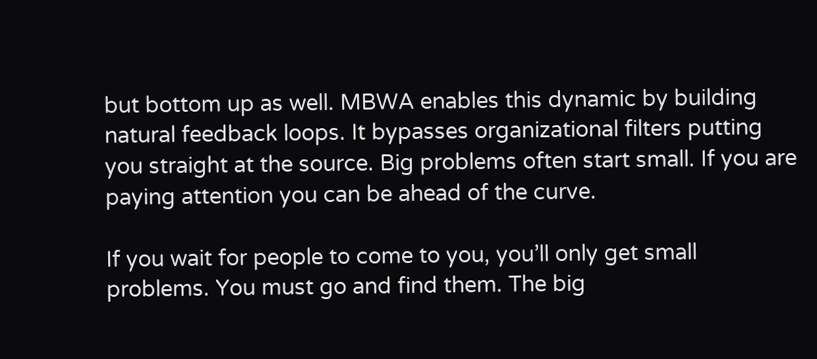but bottom up as well. MBWA enables this dynamic by building natural feedback loops. It bypasses organizational filters putting you straight at the source. Big problems often start small. If you are paying attention you can be ahead of the curve.

If you wait for people to come to you, you’ll only get small problems. You must go and find them. The big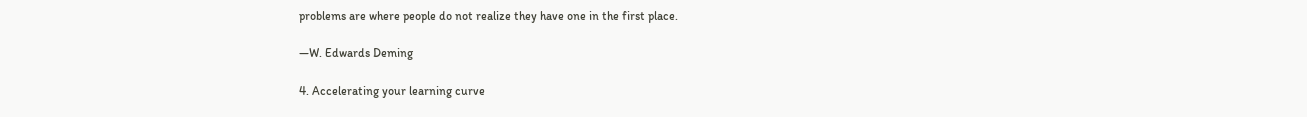problems are where people do not realize they have one in the first place.

—W. Edwards Deming

4. Accelerating your learning curve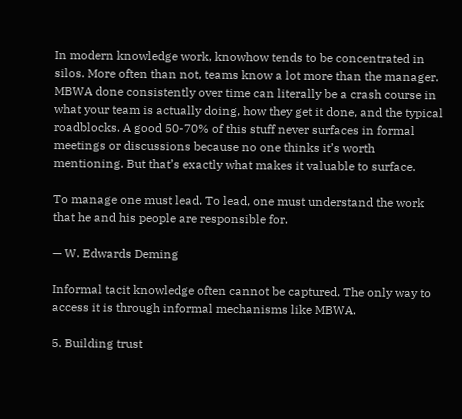In modern knowledge work, knowhow tends to be concentrated in silos. More often than not, teams know a lot more than the manager. MBWA done consistently over time can literally be a crash course in what your team is actually doing, how they get it done, and the typical roadblocks. A good 50-70% of this stuff never surfaces in formal meetings or discussions because no one thinks it’s worth mentioning. But that’s exactly what makes it valuable to surface.

To manage one must lead. To lead, one must understand the work that he and his people are responsible for.

— W. Edwards Deming

Informal tacit knowledge often cannot be captured. The only way to access it is through informal mechanisms like MBWA.

5. Building trust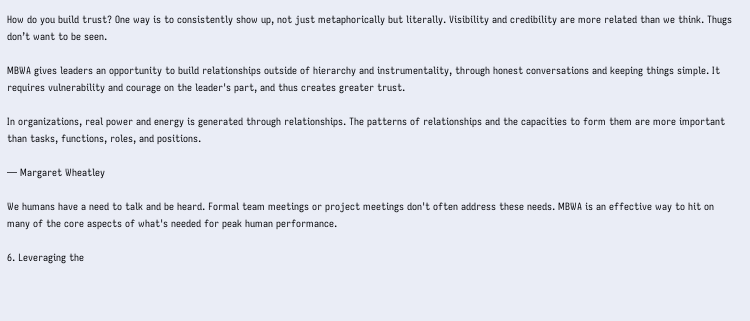How do you build trust? One way is to consistently show up, not just metaphorically but literally. Visibility and credibility are more related than we think. Thugs don’t want to be seen.

MBWA gives leaders an opportunity to build relationships outside of hierarchy and instrumentality, through honest conversations and keeping things simple. It requires vulnerability and courage on the leader's part, and thus creates greater trust.

In organizations, real power and energy is generated through relationships. The patterns of relationships and the capacities to form them are more important than tasks, functions, roles, and positions.

— Margaret Wheatley

We humans have a need to talk and be heard. Formal team meetings or project meetings don't often address these needs. MBWA is an effective way to hit on many of the core aspects of what's needed for peak human performance.

6. Leveraging the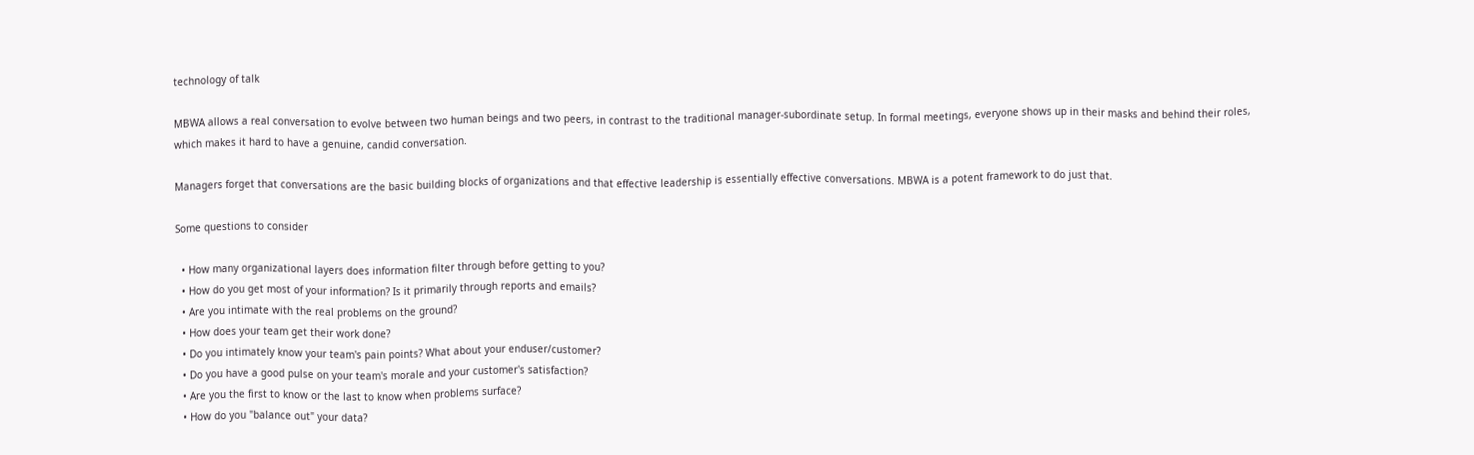technology of talk

MBWA allows a real conversation to evolve between two human beings and two peers, in contrast to the traditional manager-subordinate setup. In formal meetings, everyone shows up in their masks and behind their roles, which makes it hard to have a genuine, candid conversation.

Managers forget that conversations are the basic building blocks of organizations and that effective leadership is essentially effective conversations. MBWA is a potent framework to do just that.

Some questions to consider

  • How many organizational layers does information filter through before getting to you?
  • How do you get most of your information? Is it primarily through reports and emails?
  • Are you intimate with the real problems on the ground?
  • How does your team get their work done?
  • Do you intimately know your team's pain points? What about your enduser/customer?
  • Do you have a good pulse on your team's morale and your customer's satisfaction?
  • Are you the first to know or the last to know when problems surface?
  • How do you "balance out" your data?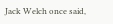Jack Welch once said,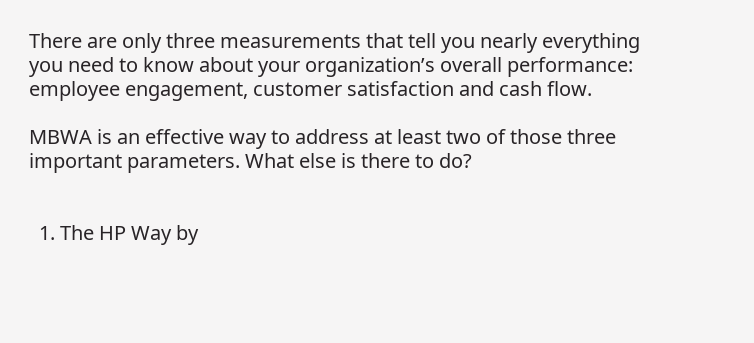There are only three measurements that tell you nearly everything you need to know about your organization’s overall performance: employee engagement, customer satisfaction and cash flow.

MBWA is an effective way to address at least two of those three important parameters. What else is there to do?


  1. The HP Way by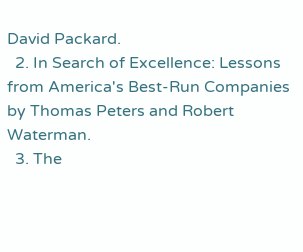David Packard.
  2. In Search of Excellence: Lessons from America's Best-Run Companies by Thomas Peters and Robert Waterman.
  3. The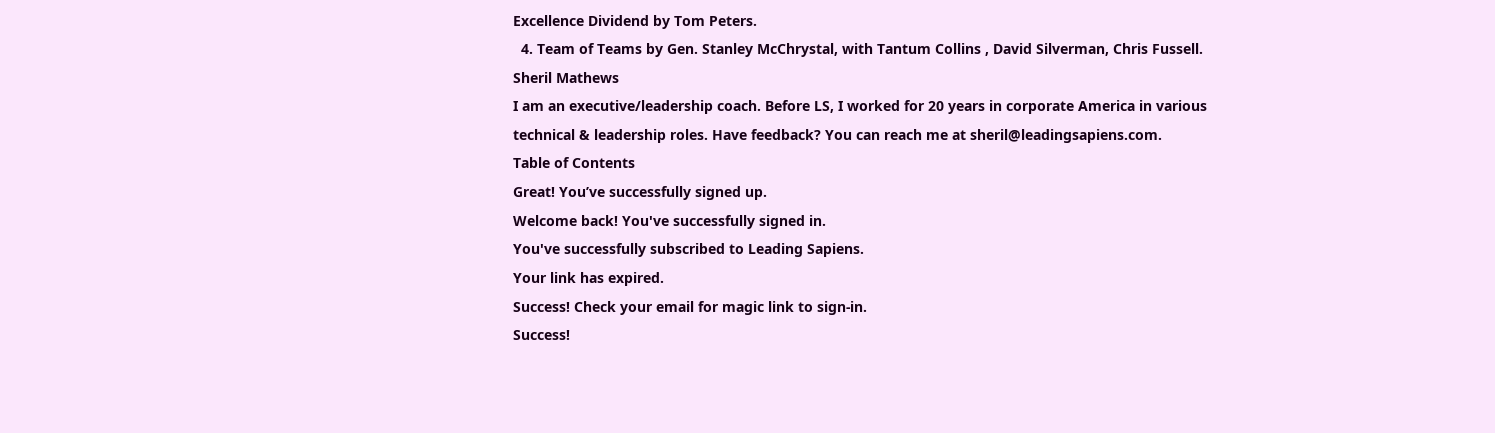Excellence Dividend by Tom Peters.
  4. Team of Teams by Gen. Stanley McChrystal, with Tantum Collins , David Silverman, Chris Fussell.
Sheril Mathews
I am an executive/leadership coach. Before LS, I worked for 20 years in corporate America in various technical & leadership roles. Have feedback? You can reach me at sheril@leadingsapiens.com.
Table of Contents
Great! You’ve successfully signed up.
Welcome back! You've successfully signed in.
You've successfully subscribed to Leading Sapiens.
Your link has expired.
Success! Check your email for magic link to sign-in.
Success!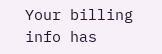Your billing info has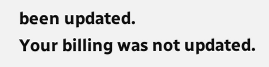been updated.
Your billing was not updated.